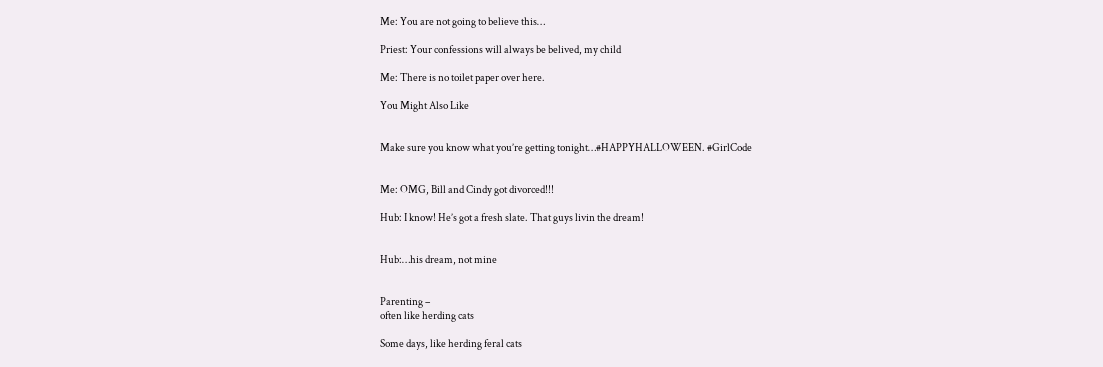Me: You are not going to believe this…

Priest: Your confessions will always be belived, my child

Me: There is no toilet paper over here.

You Might Also Like


Make sure you know what you’re getting tonight…#HAPPYHALLOWEEN. #GirlCode


Me: OMG, Bill and Cindy got divorced!!!

Hub: I know! He’s got a fresh slate. That guys livin the dream!


Hub:…his dream, not mine


Parenting –
often like herding cats

Some days, like herding feral cats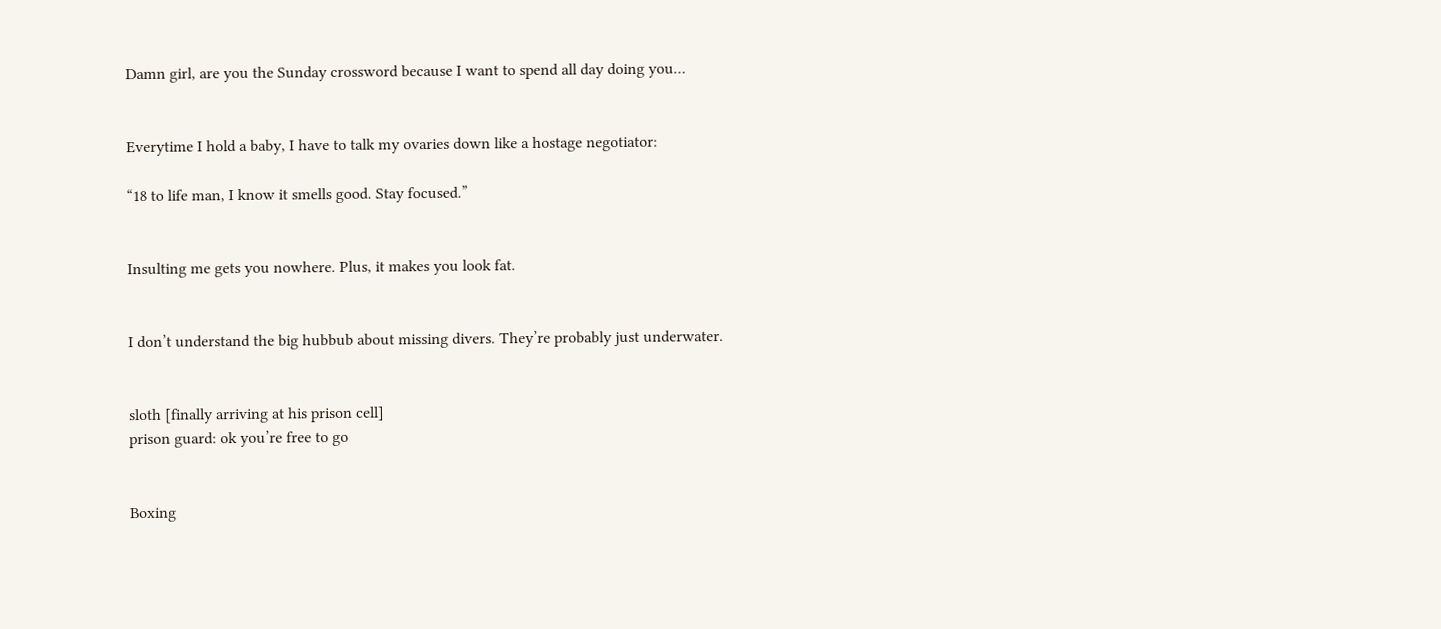Damn girl, are you the Sunday crossword because I want to spend all day doing you…


Everytime I hold a baby, I have to talk my ovaries down like a hostage negotiator:

“18 to life man, I know it smells good. Stay focused.”


Insulting me gets you nowhere. Plus, it makes you look fat.


I don’t understand the big hubbub about missing divers. They’re probably just underwater.


sloth [finally arriving at his prison cell]
prison guard: ok you’re free to go


Boxing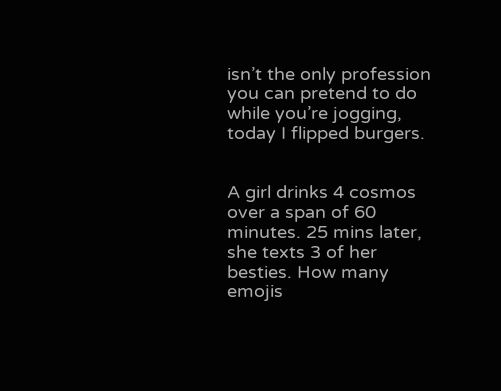isn’t the only profession you can pretend to do while you’re jogging, today I flipped burgers.


A girl drinks 4 cosmos over a span of 60 minutes. 25 mins later, she texts 3 of her besties. How many emojis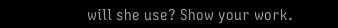will she use? Show your work.